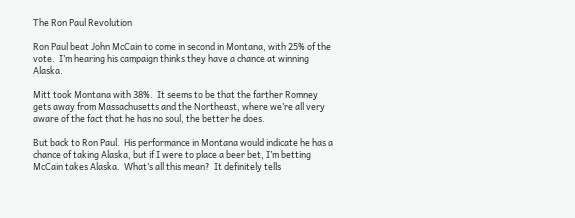The Ron Paul Revolution

Ron Paul beat John McCain to come in second in Montana, with 25% of the vote.  I’m hearing his campaign thinks they have a chance at winning Alaska.

Mitt took Montana with 38%.  It seems to be that the farther Romney gets away from Massachusetts and the Northeast, where we’re all very aware of the fact that he has no soul, the better he does.

But back to Ron Paul.  His performance in Montana would indicate he has a chance of taking Alaska, but if I were to place a beer bet, I’m betting McCain takes Alaska.  What’s all this mean?  It definitely tells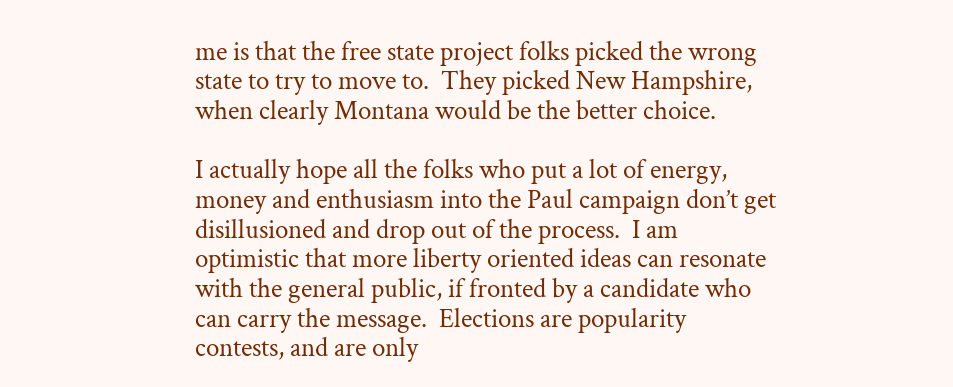me is that the free state project folks picked the wrong state to try to move to.  They picked New Hampshire, when clearly Montana would be the better choice.

I actually hope all the folks who put a lot of energy, money and enthusiasm into the Paul campaign don’t get disillusioned and drop out of the process.  I am optimistic that more liberty oriented ideas can resonate with the general public, if fronted by a candidate who can carry the message.  Elections are popularity contests, and are only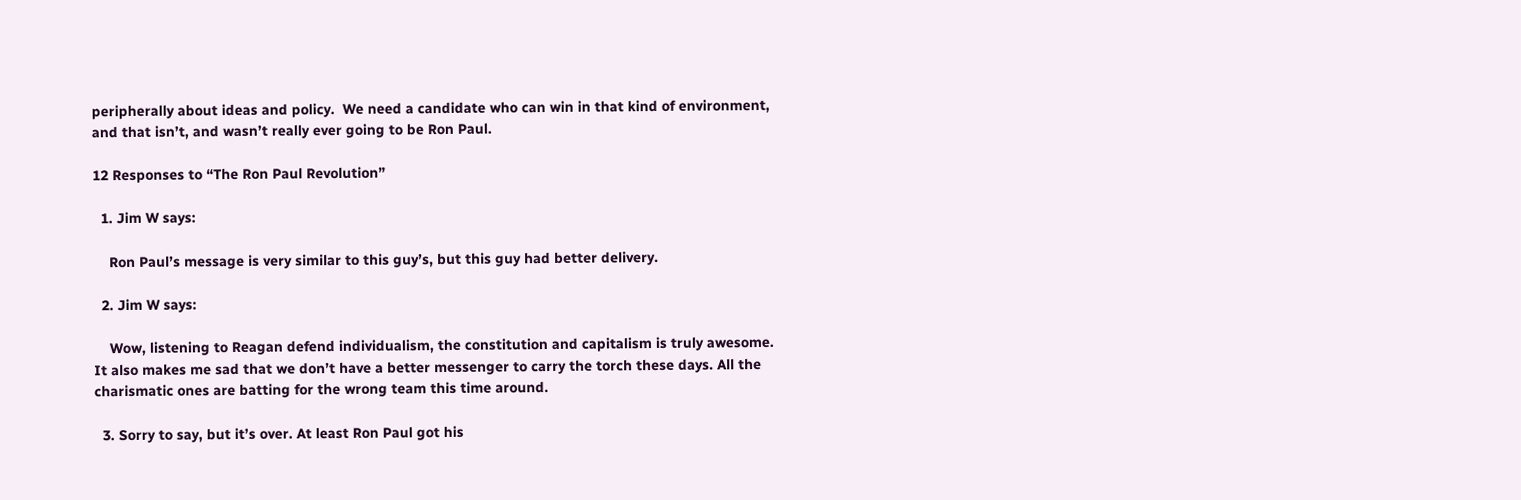peripherally about ideas and policy.  We need a candidate who can win in that kind of environment, and that isn’t, and wasn’t really ever going to be Ron Paul.

12 Responses to “The Ron Paul Revolution”

  1. Jim W says:

    Ron Paul’s message is very similar to this guy’s, but this guy had better delivery.

  2. Jim W says:

    Wow, listening to Reagan defend individualism, the constitution and capitalism is truly awesome. It also makes me sad that we don’t have a better messenger to carry the torch these days. All the charismatic ones are batting for the wrong team this time around.

  3. Sorry to say, but it’s over. At least Ron Paul got his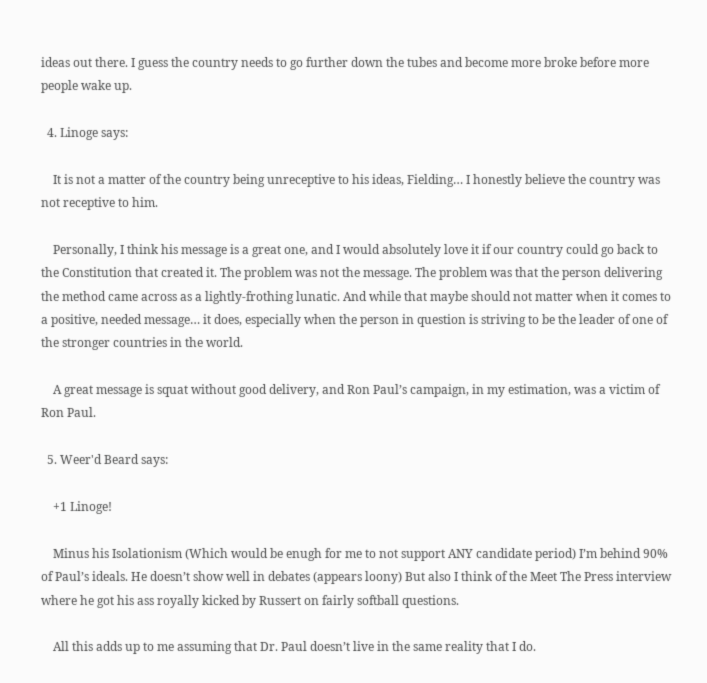ideas out there. I guess the country needs to go further down the tubes and become more broke before more people wake up.

  4. Linoge says:

    It is not a matter of the country being unreceptive to his ideas, Fielding… I honestly believe the country was not receptive to him.

    Personally, I think his message is a great one, and I would absolutely love it if our country could go back to the Constitution that created it. The problem was not the message. The problem was that the person delivering the method came across as a lightly-frothing lunatic. And while that maybe should not matter when it comes to a positive, needed message… it does, especially when the person in question is striving to be the leader of one of the stronger countries in the world.

    A great message is squat without good delivery, and Ron Paul’s campaign, in my estimation, was a victim of Ron Paul.

  5. Weer'd Beard says:

    +1 Linoge!

    Minus his Isolationism (Which would be enugh for me to not support ANY candidate period) I’m behind 90% of Paul’s ideals. He doesn’t show well in debates (appears loony) But also I think of the Meet The Press interview where he got his ass royally kicked by Russert on fairly softball questions.

    All this adds up to me assuming that Dr. Paul doesn’t live in the same reality that I do.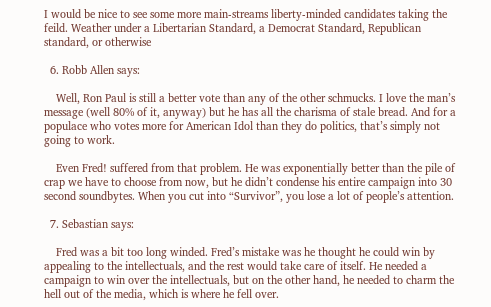I would be nice to see some more main-streams liberty-minded candidates taking the feild. Weather under a Libertarian Standard, a Democrat Standard, Republican standard, or otherwise

  6. Robb Allen says:

    Well, Ron Paul is still a better vote than any of the other schmucks. I love the man’s message (well 80% of it, anyway) but he has all the charisma of stale bread. And for a populace who votes more for American Idol than they do politics, that’s simply not going to work.

    Even Fred! suffered from that problem. He was exponentially better than the pile of crap we have to choose from now, but he didn’t condense his entire campaign into 30 second soundbytes. When you cut into “Survivor”, you lose a lot of people’s attention.

  7. Sebastian says:

    Fred was a bit too long winded. Fred’s mistake was he thought he could win by appealing to the intellectuals, and the rest would take care of itself. He needed a campaign to win over the intellectuals, but on the other hand, he needed to charm the hell out of the media, which is where he fell over.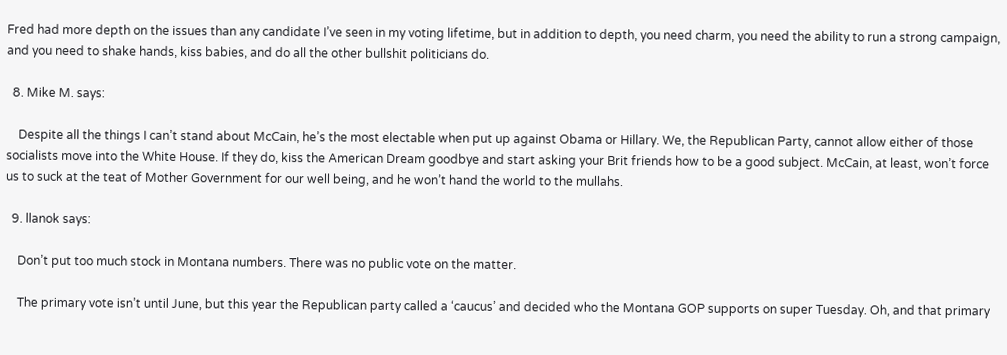Fred had more depth on the issues than any candidate I’ve seen in my voting lifetime, but in addition to depth, you need charm, you need the ability to run a strong campaign, and you need to shake hands, kiss babies, and do all the other bullshit politicians do.

  8. Mike M. says:

    Despite all the things I can’t stand about McCain, he’s the most electable when put up against Obama or Hillary. We, the Republican Party, cannot allow either of those socialists move into the White House. If they do, kiss the American Dream goodbye and start asking your Brit friends how to be a good subject. McCain, at least, won’t force us to suck at the teat of Mother Government for our well being, and he won’t hand the world to the mullahs.

  9. llanok says:

    Don’t put too much stock in Montana numbers. There was no public vote on the matter.

    The primary vote isn’t until June, but this year the Republican party called a ‘caucus’ and decided who the Montana GOP supports on super Tuesday. Oh, and that primary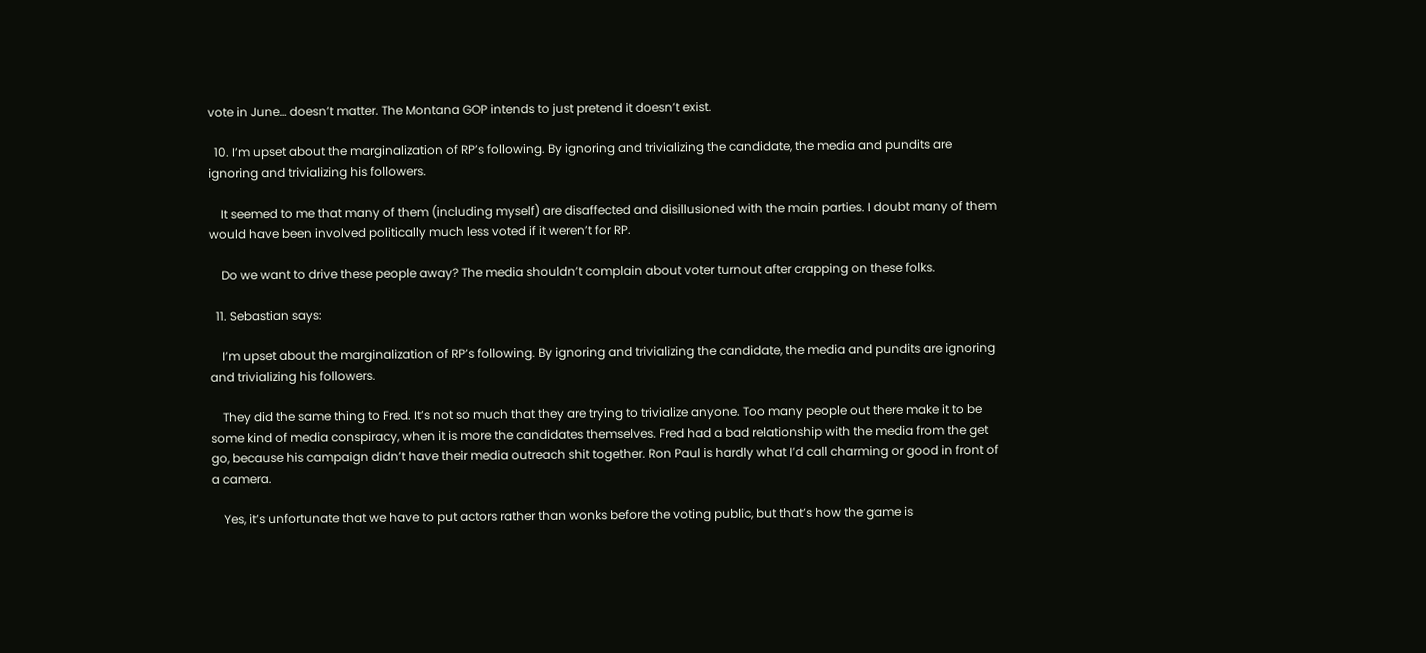vote in June… doesn’t matter. The Montana GOP intends to just pretend it doesn’t exist.

  10. I’m upset about the marginalization of RP’s following. By ignoring and trivializing the candidate, the media and pundits are ignoring and trivializing his followers.

    It seemed to me that many of them (including myself) are disaffected and disillusioned with the main parties. I doubt many of them would have been involved politically much less voted if it weren’t for RP.

    Do we want to drive these people away? The media shouldn’t complain about voter turnout after crapping on these folks.

  11. Sebastian says:

    I’m upset about the marginalization of RP’s following. By ignoring and trivializing the candidate, the media and pundits are ignoring and trivializing his followers.

    They did the same thing to Fred. It’s not so much that they are trying to trivialize anyone. Too many people out there make it to be some kind of media conspiracy, when it is more the candidates themselves. Fred had a bad relationship with the media from the get go, because his campaign didn’t have their media outreach shit together. Ron Paul is hardly what I’d call charming or good in front of a camera.

    Yes, it’s unfortunate that we have to put actors rather than wonks before the voting public, but that’s how the game is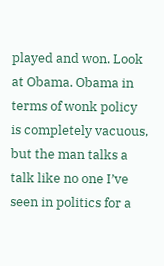played and won. Look at Obama. Obama in terms of wonk policy is completely vacuous, but the man talks a talk like no one I’ve seen in politics for a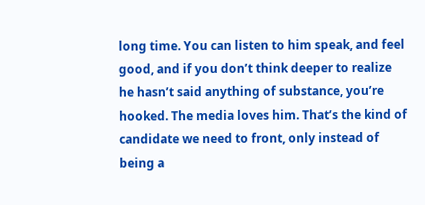long time. You can listen to him speak, and feel good, and if you don’t think deeper to realize he hasn’t said anything of substance, you’re hooked. The media loves him. That’s the kind of candidate we need to front, only instead of being a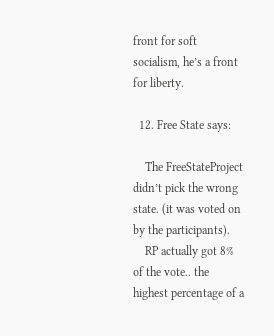front for soft socialism, he’s a front for liberty.

  12. Free State says:

    The FreeStateProject didn’t pick the wrong state. (it was voted on by the participants).
    RP actually got 8% of the vote.. the highest percentage of a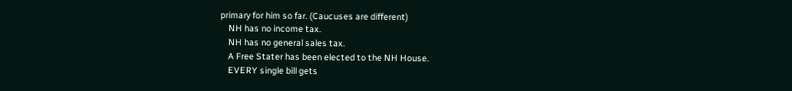primary for him so far. (Caucuses are different)
    NH has no income tax.
    NH has no general sales tax.
    A Free Stater has been elected to the NH House.
    EVERY single bill gets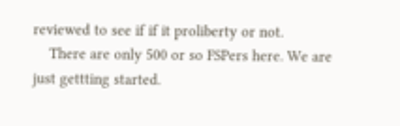reviewed to see if if it proliberty or not.
    There are only 500 or so FSPers here. We are just gettting started.